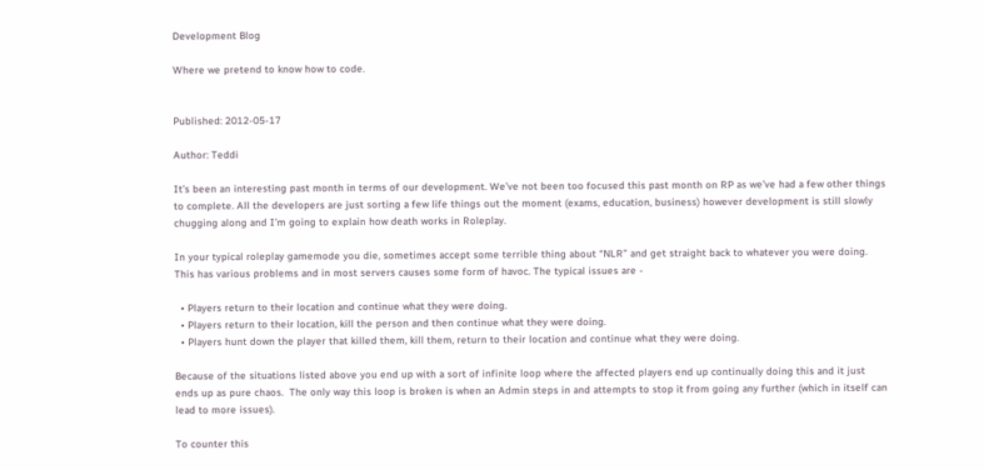Development Blog

Where we pretend to know how to code.


Published: 2012-05-17

Author: Teddi

It’s been an interesting past month in terms of our development. We’ve not been too focused this past month on RP as we’ve had a few other things to complete. All the developers are just sorting a few life things out the moment (exams, education, business) however development is still slowly chugging along and I’m going to explain how death works in Roleplay.

In your typical roleplay gamemode you die, sometimes accept some terrible thing about “NLR” and get straight back to whatever you were doing. This has various problems and in most servers causes some form of havoc. The typical issues are -

  • Players return to their location and continue what they were doing.
  • Players return to their location, kill the person and then continue what they were doing.
  • Players hunt down the player that killed them, kill them, return to their location and continue what they were doing.

Because of the situations listed above you end up with a sort of infinite loop where the affected players end up continually doing this and it just ends up as pure chaos.  The only way this loop is broken is when an Admin steps in and attempts to stop it from going any further (which in itself can lead to more issues).

To counter this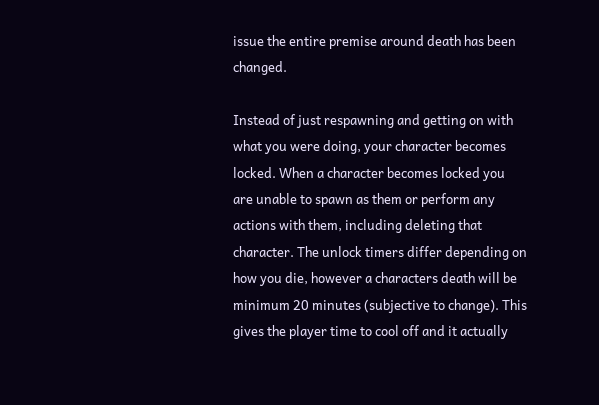issue the entire premise around death has been changed.

Instead of just respawning and getting on with what you were doing, your character becomes locked. When a character becomes locked you are unable to spawn as them or perform any actions with them, including deleting that character. The unlock timers differ depending on how you die, however a characters death will be minimum 20 minutes (subjective to change). This gives the player time to cool off and it actually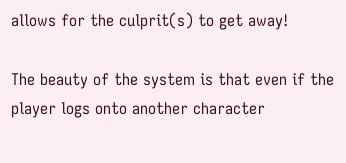allows for the culprit(s) to get away!

The beauty of the system is that even if the player logs onto another character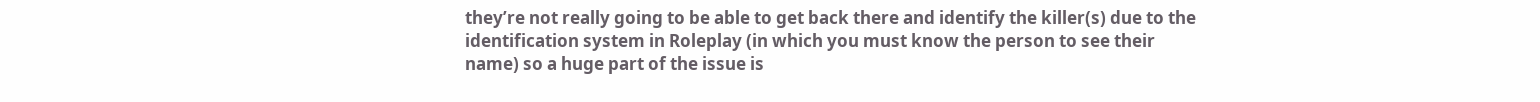they’re not really going to be able to get back there and identify the killer(s) due to the identification system in Roleplay (in which you must know the person to see their name) so a huge part of the issue is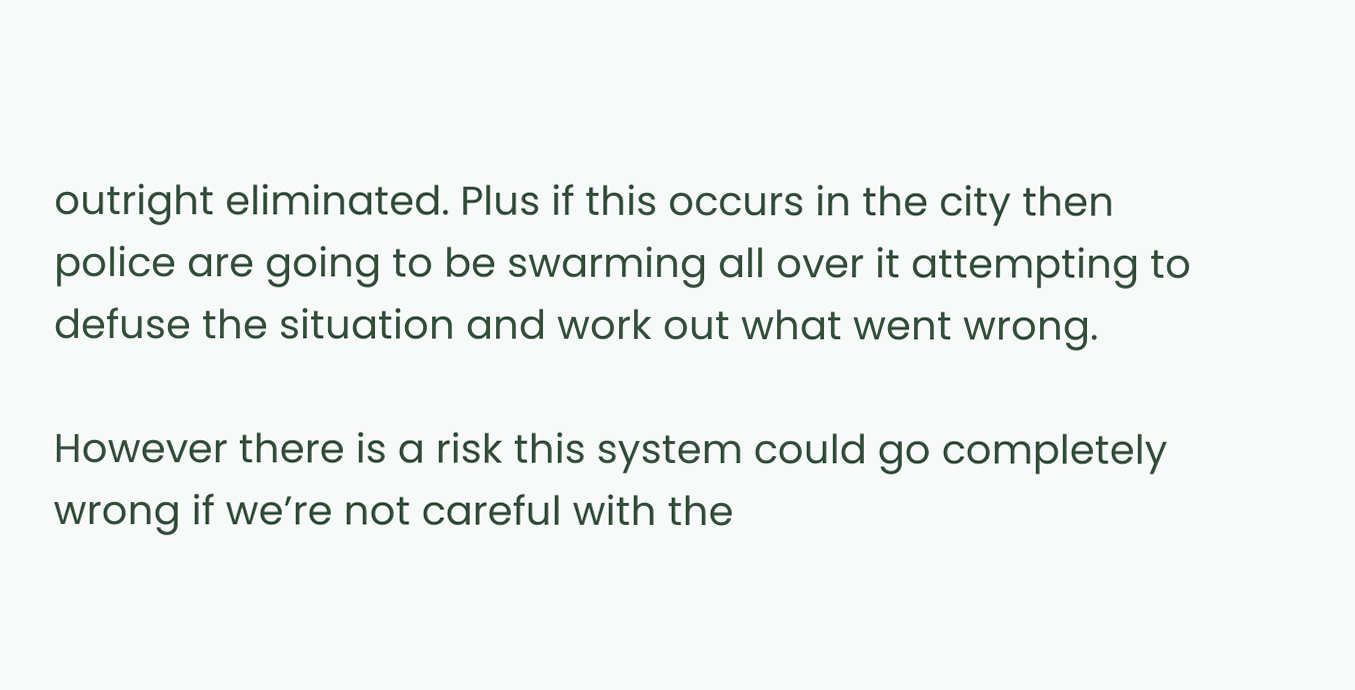outright eliminated. Plus if this occurs in the city then police are going to be swarming all over it attempting to defuse the situation and work out what went wrong.

However there is a risk this system could go completely wrong if we’re not careful with the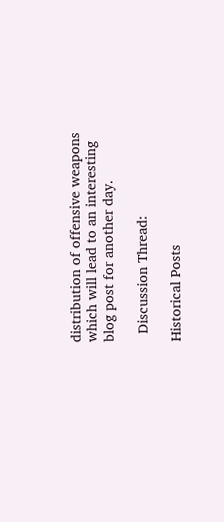distribution of offensive weapons which will lead to an interesting blog post for another day.

  Discussion Thread:

Historical Posts